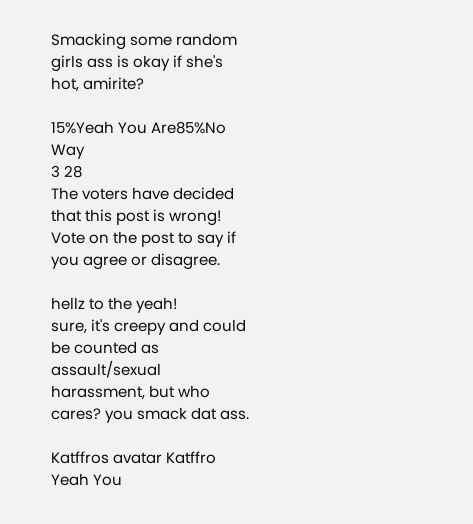Smacking some random girls ass is okay if she's hot, amirite?

15%Yeah You Are85%No Way
3 28
The voters have decided that this post is wrong! Vote on the post to say if you agree or disagree.

hellz to the yeah!
sure, it's creepy and could be counted as assault/sexual harassment, but who cares? you smack dat ass.

Katffros avatar Katffro Yeah You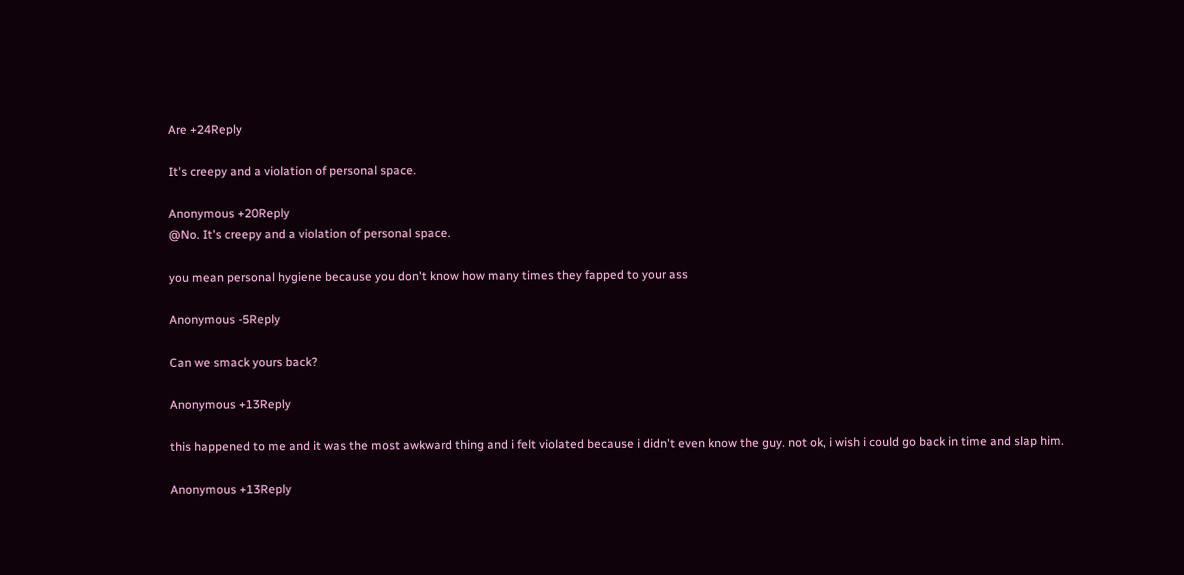Are +24Reply

It's creepy and a violation of personal space.

Anonymous +20Reply
@No. It's creepy and a violation of personal space.

you mean personal hygiene because you don't know how many times they fapped to your ass

Anonymous -5Reply

Can we smack yours back?

Anonymous +13Reply

this happened to me and it was the most awkward thing and i felt violated because i didn't even know the guy. not ok, i wish i could go back in time and slap him.

Anonymous +13Reply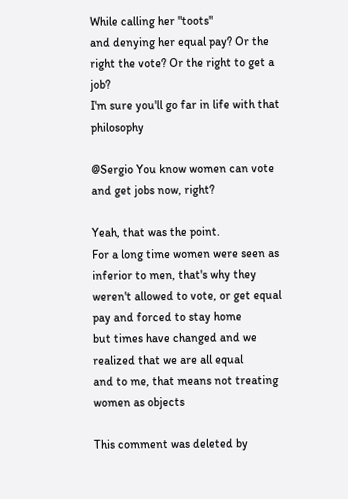While calling her "toots"
and denying her equal pay? Or the right the vote? Or the right to get a job?
I'm sure you'll go far in life with that philosophy

@Sergio You know women can vote and get jobs now, right?

Yeah, that was the point.
For a long time women were seen as inferior to men, that's why they weren't allowed to vote, or get equal pay and forced to stay home
but times have changed and we realized that we are all equal
and to me, that means not treating women as objects

This comment was deleted by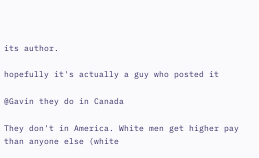its author.

hopefully it's actually a guy who posted it

@Gavin they do in Canada

They don't in America. White men get higher pay than anyone else (white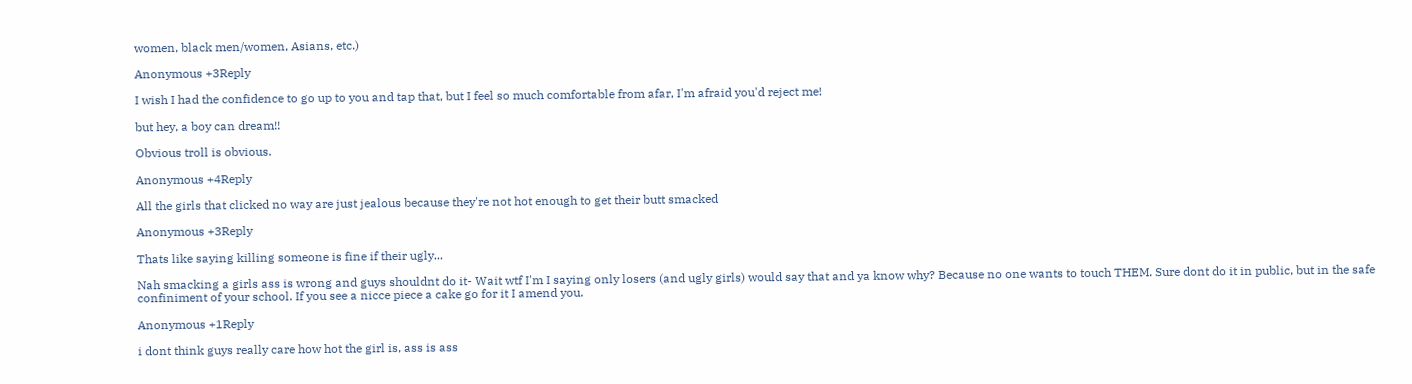women, black men/women, Asians, etc.)

Anonymous +3Reply

I wish I had the confidence to go up to you and tap that, but I feel so much comfortable from afar, I'm afraid you'd reject me!

but hey, a boy can dream!!

Obvious troll is obvious.

Anonymous +4Reply

All the girls that clicked no way are just jealous because they're not hot enough to get their butt smacked

Anonymous +3Reply

Thats like saying killing someone is fine if their ugly...

Nah smacking a girls ass is wrong and guys shouldnt do it- Wait wtf I'm I saying only losers (and ugly girls) would say that and ya know why? Because no one wants to touch THEM. Sure dont do it in public, but in the safe confiniment of your school. If you see a nicce piece a cake go for it I amend you.

Anonymous +1Reply

i dont think guys really care how hot the girl is, ass is ass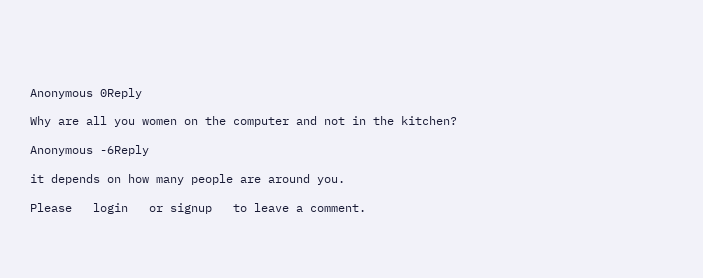Anonymous 0Reply

Why are all you women on the computer and not in the kitchen?

Anonymous -6Reply

it depends on how many people are around you.

Please   login   or signup   to leave a comment.